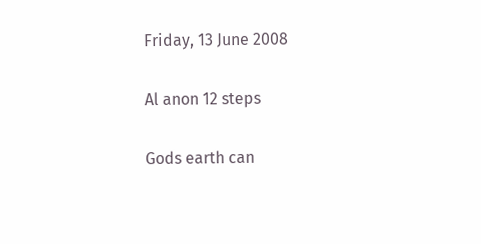Friday, 13 June 2008

Al anon 12 steps

Gods earth can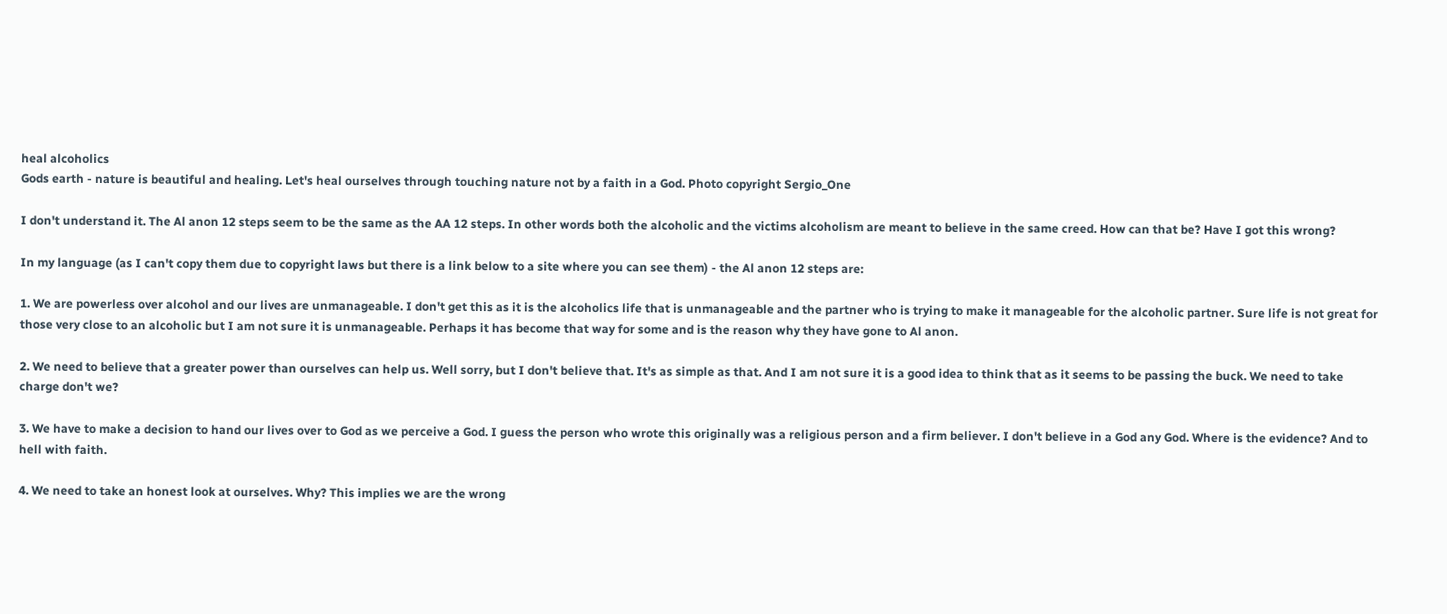heal alcoholics
Gods earth - nature is beautiful and healing. Let's heal ourselves through touching nature not by a faith in a God. Photo copyright Sergio_One

I don't understand it. The Al anon 12 steps seem to be the same as the AA 12 steps. In other words both the alcoholic and the victims alcoholism are meant to believe in the same creed. How can that be? Have I got this wrong?

In my language (as I can't copy them due to copyright laws but there is a link below to a site where you can see them) - the Al anon 12 steps are:

1. We are powerless over alcohol and our lives are unmanageable. I don't get this as it is the alcoholics life that is unmanageable and the partner who is trying to make it manageable for the alcoholic partner. Sure life is not great for those very close to an alcoholic but I am not sure it is unmanageable. Perhaps it has become that way for some and is the reason why they have gone to Al anon.

2. We need to believe that a greater power than ourselves can help us. Well sorry, but I don't believe that. It's as simple as that. And I am not sure it is a good idea to think that as it seems to be passing the buck. We need to take charge don't we?

3. We have to make a decision to hand our lives over to God as we perceive a God. I guess the person who wrote this originally was a religious person and a firm believer. I don't believe in a God any God. Where is the evidence? And to hell with faith.

4. We need to take an honest look at ourselves. Why? This implies we are the wrong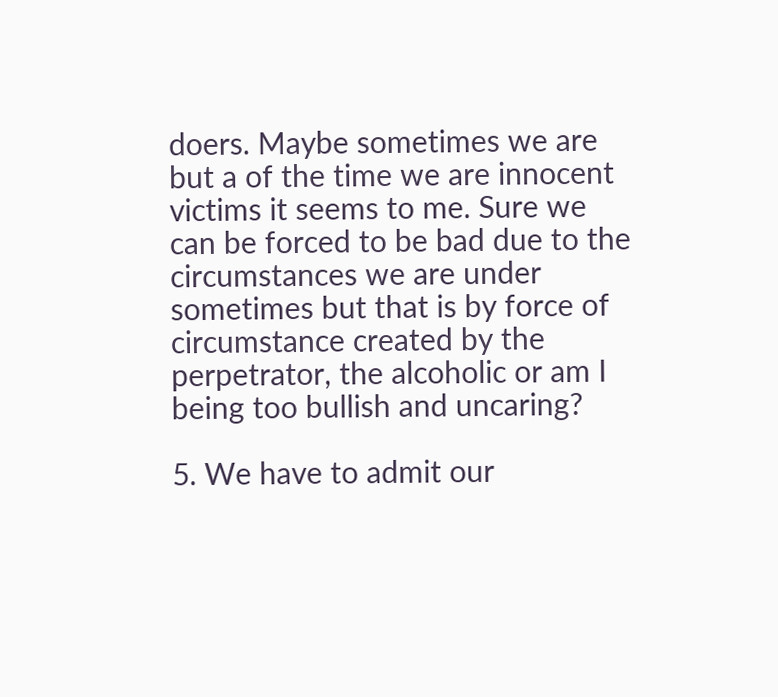doers. Maybe sometimes we are but a of the time we are innocent victims it seems to me. Sure we can be forced to be bad due to the circumstances we are under sometimes but that is by force of circumstance created by the perpetrator, the alcoholic or am I being too bullish and uncaring?

5. We have to admit our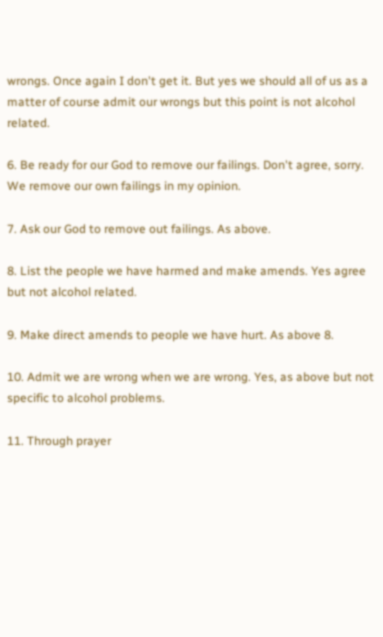wrongs. Once again I don't get it. But yes we should all of us as a matter of course admit our wrongs but this point is not alcohol related.

6. Be ready for our God to remove our failings. Don't agree, sorry. We remove our own failings in my opinion.

7. Ask our God to remove out failings. As above.

8. List the people we have harmed and make amends. Yes agree but not alcohol related.

9. Make direct amends to people we have hurt. As above 8.

10. Admit we are wrong when we are wrong. Yes, as above but not specific to alcohol problems.

11. Through prayer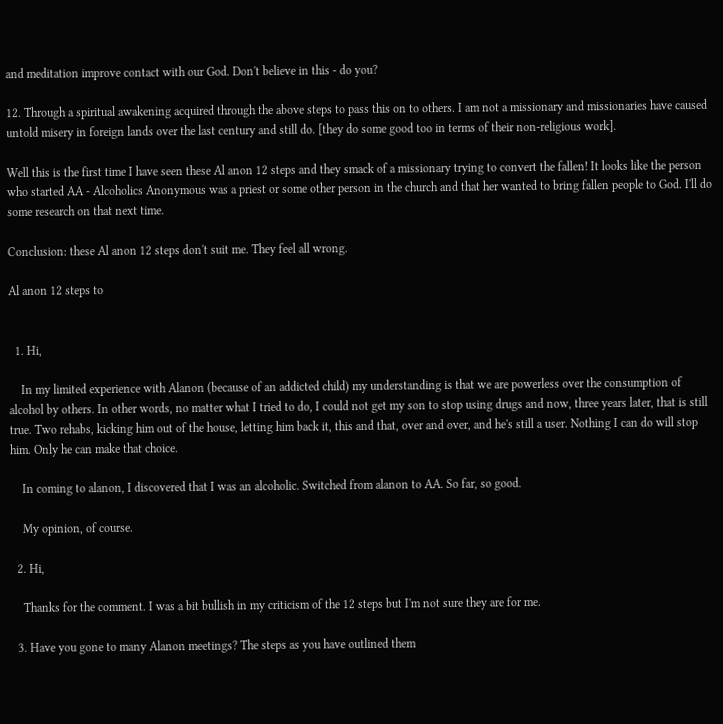and meditation improve contact with our God. Don't believe in this - do you?

12. Through a spiritual awakening acquired through the above steps to pass this on to others. I am not a missionary and missionaries have caused untold misery in foreign lands over the last century and still do. [they do some good too in terms of their non-religious work].

Well this is the first time I have seen these Al anon 12 steps and they smack of a missionary trying to convert the fallen! It looks like the person who started AA - Alcoholics Anonymous was a priest or some other person in the church and that her wanted to bring fallen people to God. I'll do some research on that next time.

Conclusion: these Al anon 12 steps don't suit me. They feel all wrong.

Al anon 12 steps to


  1. Hi,

    In my limited experience with Alanon (because of an addicted child) my understanding is that we are powerless over the consumption of alcohol by others. In other words, no matter what I tried to do, I could not get my son to stop using drugs and now, three years later, that is still true. Two rehabs, kicking him out of the house, letting him back it, this and that, over and over, and he's still a user. Nothing I can do will stop him. Only he can make that choice.

    In coming to alanon, I discovered that I was an alcoholic. Switched from alanon to AA. So far, so good.

    My opinion, of course.

  2. Hi,

    Thanks for the comment. I was a bit bullish in my criticism of the 12 steps but I'm not sure they are for me.

  3. Have you gone to many Alanon meetings? The steps as you have outlined them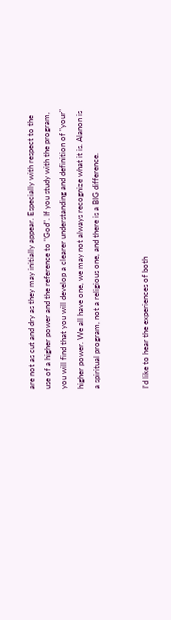are not as cut and dry as they may initially appear. Especially with respect to the use of a higher power and the reference to "God". If you study with the program, you will find that you will develop a clearer understanding and definition of "your" higher power. We all have one, we may not always recognize what it is. Alanon is a spiritual program, not a religious one, and there is a BIG difference.


I'd like to hear the experiences of both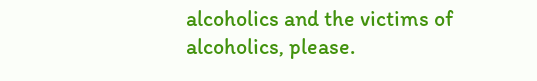alcoholics and the victims of alcoholics, please.